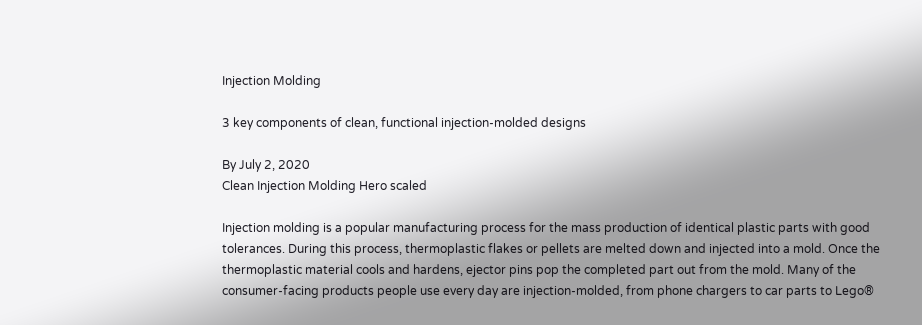Injection Molding

3 key components of clean, functional injection-molded designs

By July 2, 2020
Clean Injection Molding Hero scaled

Injection molding is a popular manufacturing process for the mass production of identical plastic parts with good tolerances. During this process, thermoplastic flakes or pellets are melted down and injected into a mold. Once the thermoplastic material cools and hardens, ejector pins pop the completed part out from the mold. Many of the consumer-facing products people use every day are injection-molded, from phone chargers to car parts to Lego®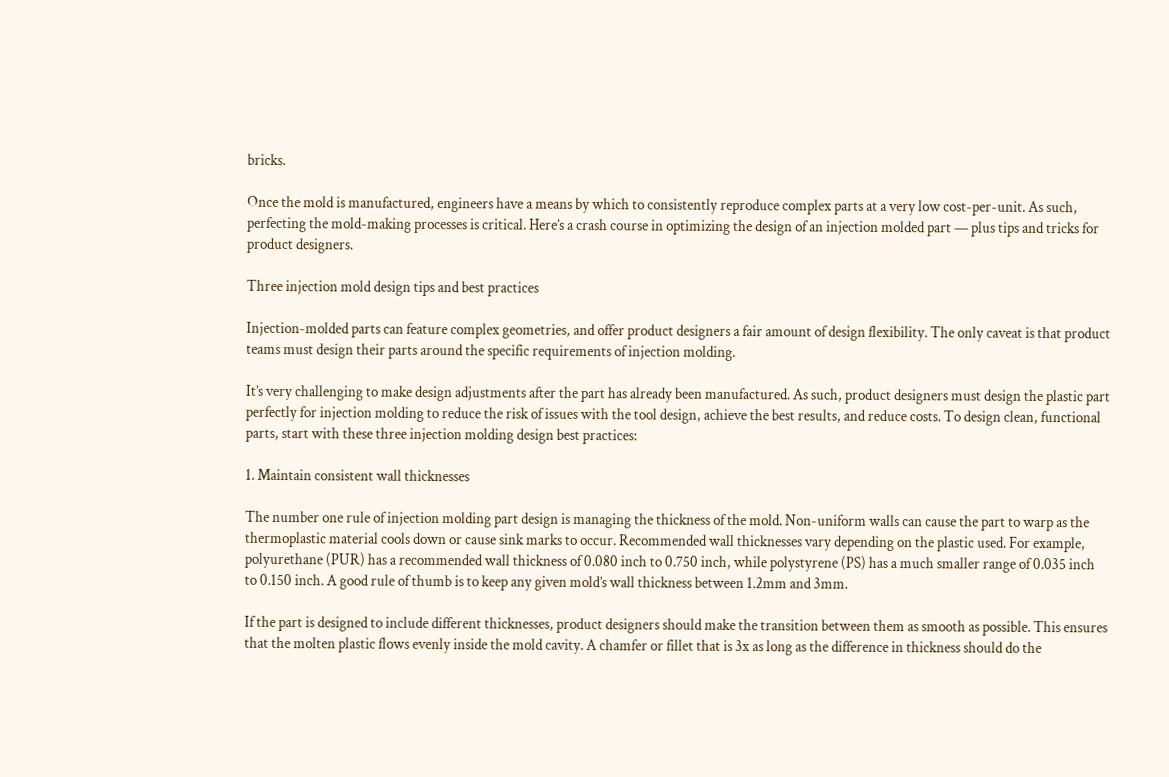bricks.

Once the mold is manufactured, engineers have a means by which to consistently reproduce complex parts at a very low cost-per-unit. As such, perfecting the mold-making processes is critical. Here’s a crash course in optimizing the design of an injection molded part — plus tips and tricks for product designers.

Three injection mold design tips and best practices

Injection-molded parts can feature complex geometries, and offer product designers a fair amount of design flexibility. The only caveat is that product teams must design their parts around the specific requirements of injection molding.

It’s very challenging to make design adjustments after the part has already been manufactured. As such, product designers must design the plastic part perfectly for injection molding to reduce the risk of issues with the tool design, achieve the best results, and reduce costs. To design clean, functional parts, start with these three injection molding design best practices:

1. Maintain consistent wall thicknesses

The number one rule of injection molding part design is managing the thickness of the mold. Non-uniform walls can cause the part to warp as the thermoplastic material cools down or cause sink marks to occur. Recommended wall thicknesses vary depending on the plastic used. For example, polyurethane (PUR) has a recommended wall thickness of 0.080 inch to 0.750 inch, while polystyrene (PS) has a much smaller range of 0.035 inch to 0.150 inch. A good rule of thumb is to keep any given mold’s wall thickness between 1.2mm and 3mm.

If the part is designed to include different thicknesses, product designers should make the transition between them as smooth as possible. This ensures that the molten plastic flows evenly inside the mold cavity. A chamfer or fillet that is 3x as long as the difference in thickness should do the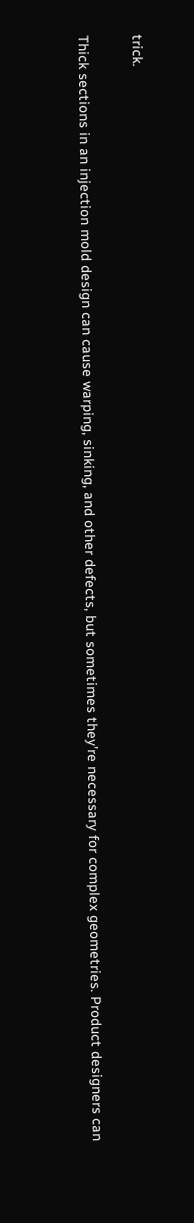trick.

Thick sections in an injection mold design can cause warping, sinking, and other defects, but sometimes they’re necessary for complex geometries. Product designers can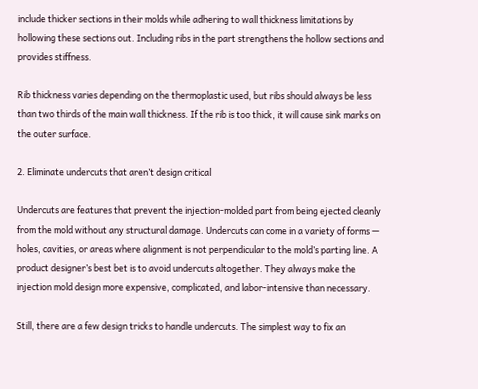include thicker sections in their molds while adhering to wall thickness limitations by hollowing these sections out. Including ribs in the part strengthens the hollow sections and provides stiffness.

Rib thickness varies depending on the thermoplastic used, but ribs should always be less than two thirds of the main wall thickness. If the rib is too thick, it will cause sink marks on the outer surface.

2. Eliminate undercuts that aren’t design critical

Undercuts are features that prevent the injection-molded part from being ejected cleanly from the mold without any structural damage. Undercuts can come in a variety of forms — holes, cavities, or areas where alignment is not perpendicular to the mold’s parting line. A product designer’s best bet is to avoid undercuts altogether. They always make the injection mold design more expensive, complicated, and labor-intensive than necessary.

Still, there are a few design tricks to handle undercuts. The simplest way to fix an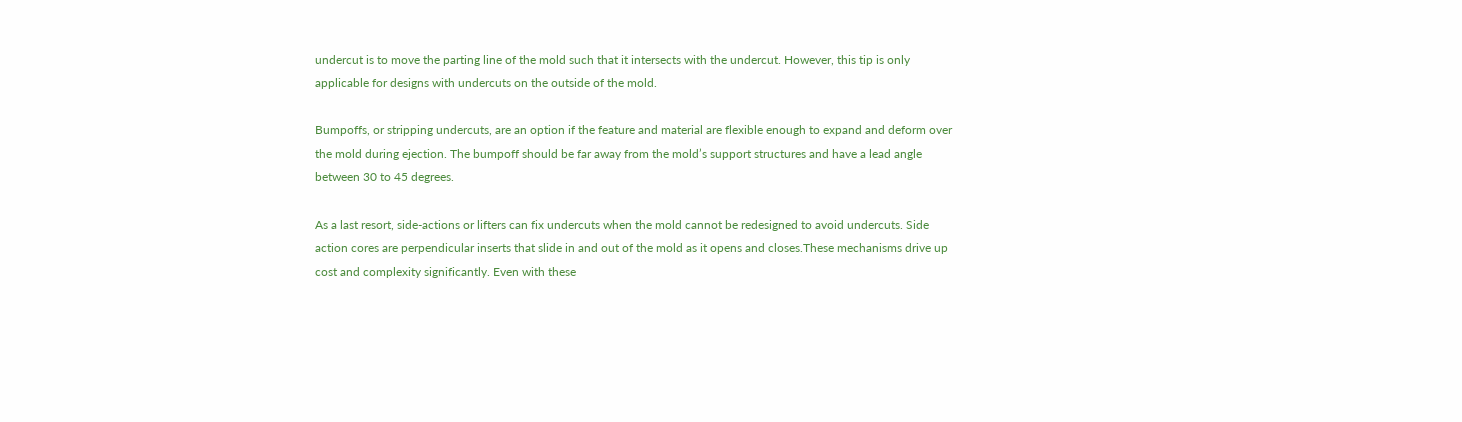undercut is to move the parting line of the mold such that it intersects with the undercut. However, this tip is only applicable for designs with undercuts on the outside of the mold.

Bumpoffs, or stripping undercuts, are an option if the feature and material are flexible enough to expand and deform over the mold during ejection. The bumpoff should be far away from the mold’s support structures and have a lead angle between 30 to 45 degrees.

As a last resort, side-actions or lifters can fix undercuts when the mold cannot be redesigned to avoid undercuts. Side action cores are perpendicular inserts that slide in and out of the mold as it opens and closes.These mechanisms drive up cost and complexity significantly. Even with these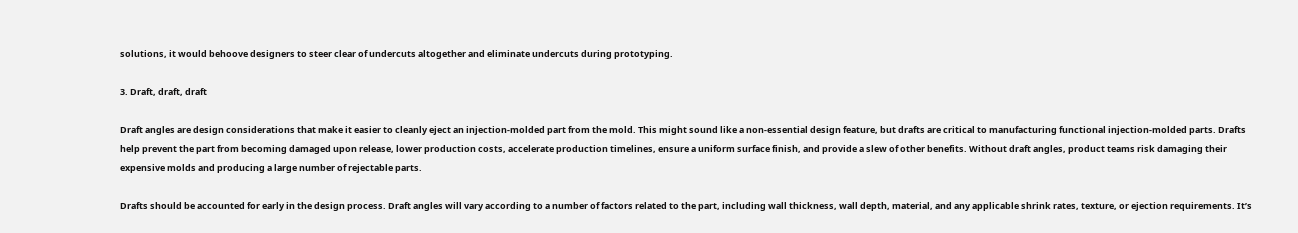solutions, it would behoove designers to steer clear of undercuts altogether and eliminate undercuts during prototyping.

3. Draft, draft, draft

Draft angles are design considerations that make it easier to cleanly eject an injection-molded part from the mold. This might sound like a non-essential design feature, but drafts are critical to manufacturing functional injection-molded parts. Drafts help prevent the part from becoming damaged upon release, lower production costs, accelerate production timelines, ensure a uniform surface finish, and provide a slew of other benefits. Without draft angles, product teams risk damaging their expensive molds and producing a large number of rejectable parts.

Drafts should be accounted for early in the design process. Draft angles will vary according to a number of factors related to the part, including wall thickness, wall depth, material, and any applicable shrink rates, texture, or ejection requirements. It’s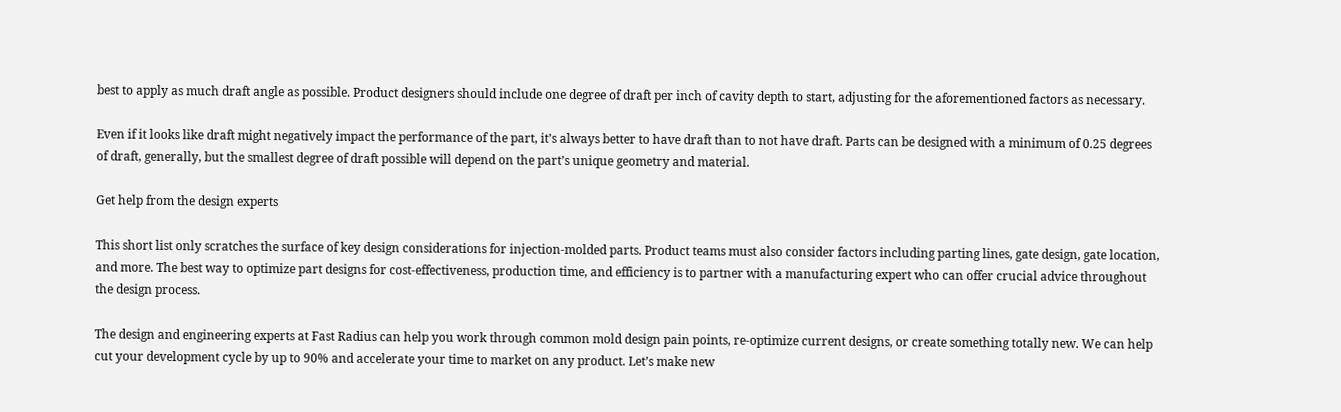best to apply as much draft angle as possible. Product designers should include one degree of draft per inch of cavity depth to start, adjusting for the aforementioned factors as necessary.

Even if it looks like draft might negatively impact the performance of the part, it’s always better to have draft than to not have draft. Parts can be designed with a minimum of 0.25 degrees of draft, generally, but the smallest degree of draft possible will depend on the part’s unique geometry and material.

Get help from the design experts

This short list only scratches the surface of key design considerations for injection-molded parts. Product teams must also consider factors including parting lines, gate design, gate location, and more. The best way to optimize part designs for cost-effectiveness, production time, and efficiency is to partner with a manufacturing expert who can offer crucial advice throughout the design process.

The design and engineering experts at Fast Radius can help you work through common mold design pain points, re-optimize current designs, or create something totally new. We can help cut your development cycle by up to 90% and accelerate your time to market on any product. Let’s make new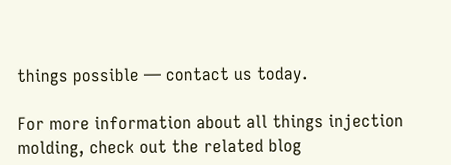things possible — contact us today.

For more information about all things injection molding, check out the related blog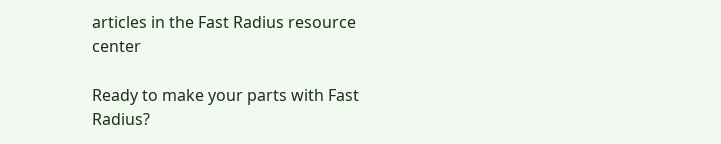articles in the Fast Radius resource center

Ready to make your parts with Fast Radius?